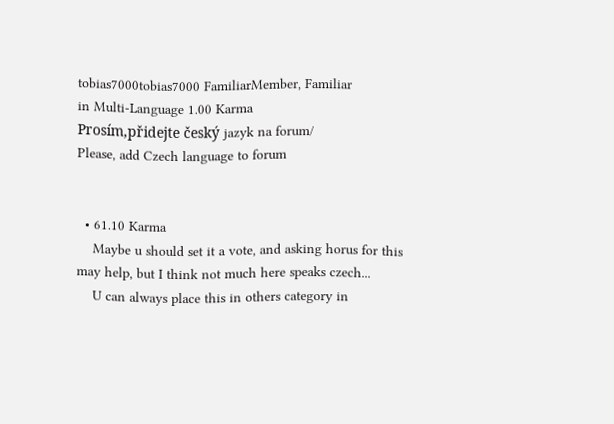tobias7000tobias7000 FamiliarMember, Familiar
in Multi-Language 1.00 Karma
Prosím,přidejte český jazyk na forum/
Please, add Czech language to forum


  • 61.10 Karma
    Maybe u should set it a vote, and asking horus for this may help, but I think not much here speaks czech...
    U can always place this in others category in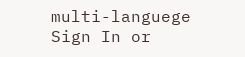multi-languege
Sign In or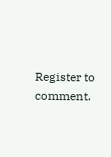Register to comment.